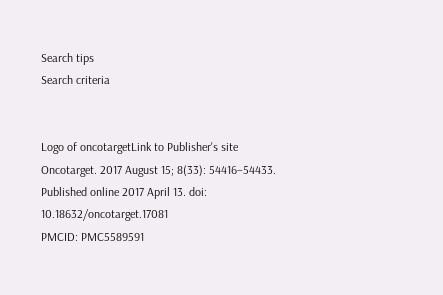Search tips
Search criteria


Logo of oncotargetLink to Publisher's site
Oncotarget. 2017 August 15; 8(33): 54416–54433.
Published online 2017 April 13. doi:  10.18632/oncotarget.17081
PMCID: PMC5589591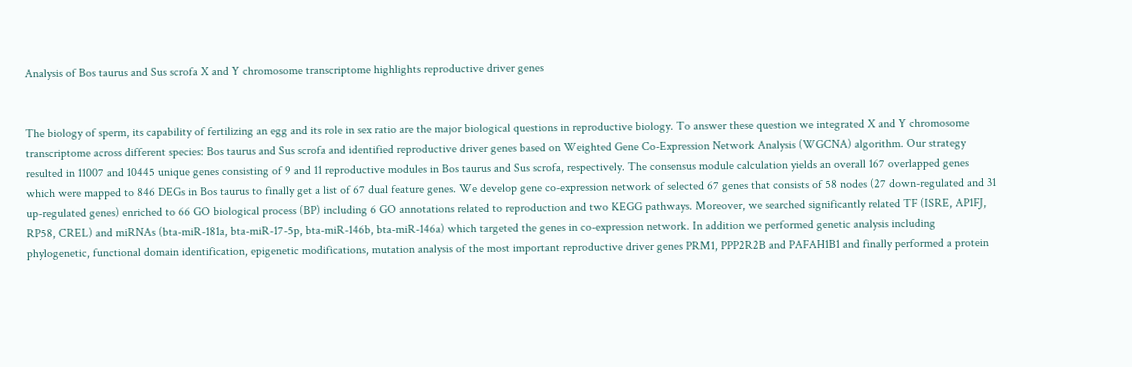Analysis of Bos taurus and Sus scrofa X and Y chromosome transcriptome highlights reproductive driver genes


The biology of sperm, its capability of fertilizing an egg and its role in sex ratio are the major biological questions in reproductive biology. To answer these question we integrated X and Y chromosome transcriptome across different species: Bos taurus and Sus scrofa and identified reproductive driver genes based on Weighted Gene Co-Expression Network Analysis (WGCNA) algorithm. Our strategy resulted in 11007 and 10445 unique genes consisting of 9 and 11 reproductive modules in Bos taurus and Sus scrofa, respectively. The consensus module calculation yields an overall 167 overlapped genes which were mapped to 846 DEGs in Bos taurus to finally get a list of 67 dual feature genes. We develop gene co-expression network of selected 67 genes that consists of 58 nodes (27 down-regulated and 31 up-regulated genes) enriched to 66 GO biological process (BP) including 6 GO annotations related to reproduction and two KEGG pathways. Moreover, we searched significantly related TF (ISRE, AP1FJ, RP58, CREL) and miRNAs (bta-miR-181a, bta-miR-17-5p, bta-miR-146b, bta-miR-146a) which targeted the genes in co-expression network. In addition we performed genetic analysis including phylogenetic, functional domain identification, epigenetic modifications, mutation analysis of the most important reproductive driver genes PRM1, PPP2R2B and PAFAH1B1 and finally performed a protein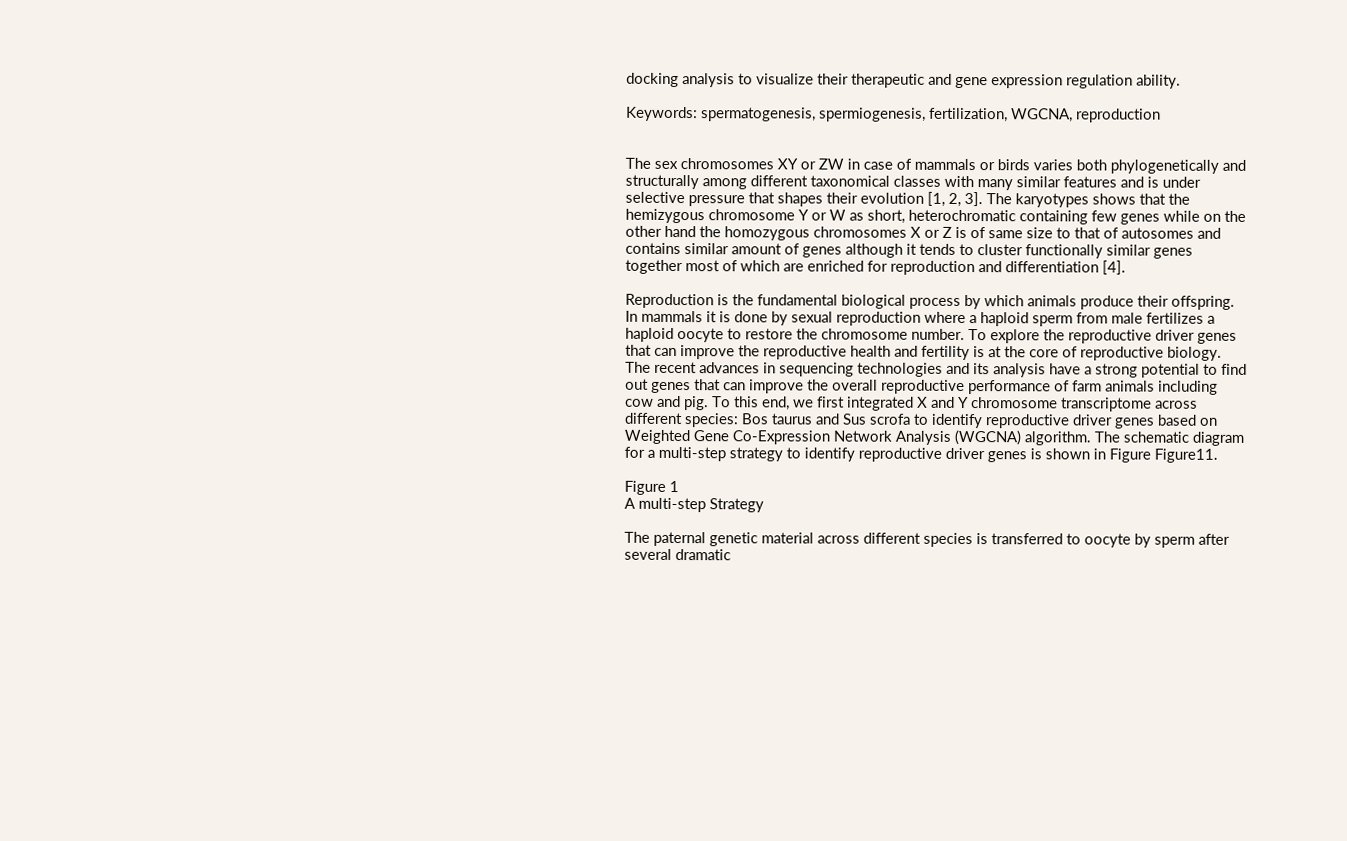docking analysis to visualize their therapeutic and gene expression regulation ability.

Keywords: spermatogenesis, spermiogenesis, fertilization, WGCNA, reproduction


The sex chromosomes XY or ZW in case of mammals or birds varies both phylogenetically and structurally among different taxonomical classes with many similar features and is under selective pressure that shapes their evolution [1, 2, 3]. The karyotypes shows that the hemizygous chromosome Y or W as short, heterochromatic containing few genes while on the other hand the homozygous chromosomes X or Z is of same size to that of autosomes and contains similar amount of genes although it tends to cluster functionally similar genes together most of which are enriched for reproduction and differentiation [4].

Reproduction is the fundamental biological process by which animals produce their offspring. In mammals it is done by sexual reproduction where a haploid sperm from male fertilizes a haploid oocyte to restore the chromosome number. To explore the reproductive driver genes that can improve the reproductive health and fertility is at the core of reproductive biology. The recent advances in sequencing technologies and its analysis have a strong potential to find out genes that can improve the overall reproductive performance of farm animals including cow and pig. To this end, we first integrated X and Y chromosome transcriptome across different species: Bos taurus and Sus scrofa to identify reproductive driver genes based on Weighted Gene Co-Expression Network Analysis (WGCNA) algorithm. The schematic diagram for a multi-step strategy to identify reproductive driver genes is shown in Figure Figure11.

Figure 1
A multi-step Strategy

The paternal genetic material across different species is transferred to oocyte by sperm after several dramatic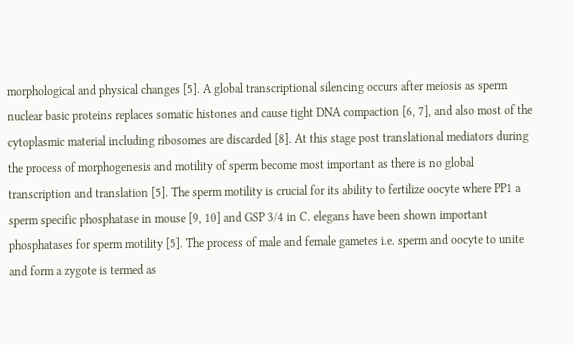morphological and physical changes [5]. A global transcriptional silencing occurs after meiosis as sperm nuclear basic proteins replaces somatic histones and cause tight DNA compaction [6, 7], and also most of the cytoplasmic material including ribosomes are discarded [8]. At this stage post translational mediators during the process of morphogenesis and motility of sperm become most important as there is no global transcription and translation [5]. The sperm motility is crucial for its ability to fertilize oocyte where PP1 a sperm specific phosphatase in mouse [9, 10] and GSP 3/4 in C. elegans have been shown important phosphatases for sperm motility [5]. The process of male and female gametes i.e. sperm and oocyte to unite and form a zygote is termed as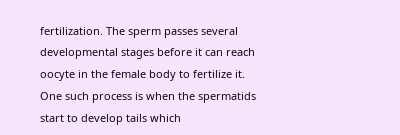fertilization. The sperm passes several developmental stages before it can reach oocyte in the female body to fertilize it. One such process is when the spermatids start to develop tails which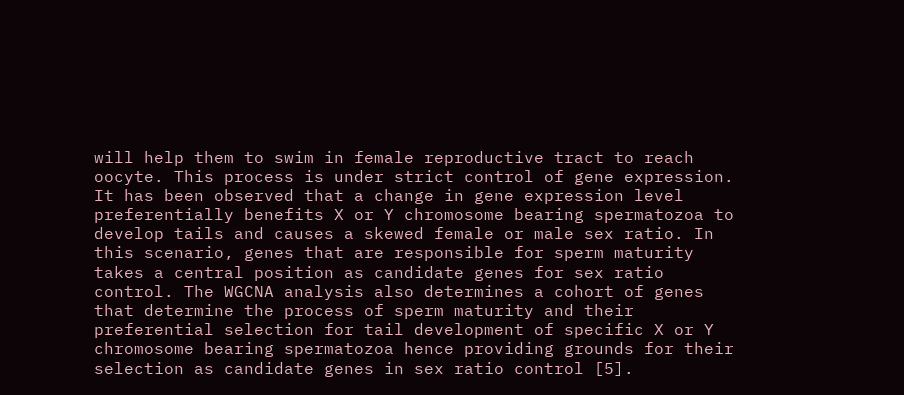will help them to swim in female reproductive tract to reach oocyte. This process is under strict control of gene expression. It has been observed that a change in gene expression level preferentially benefits X or Y chromosome bearing spermatozoa to develop tails and causes a skewed female or male sex ratio. In this scenario, genes that are responsible for sperm maturity takes a central position as candidate genes for sex ratio control. The WGCNA analysis also determines a cohort of genes that determine the process of sperm maturity and their preferential selection for tail development of specific X or Y chromosome bearing spermatozoa hence providing grounds for their selection as candidate genes in sex ratio control [5].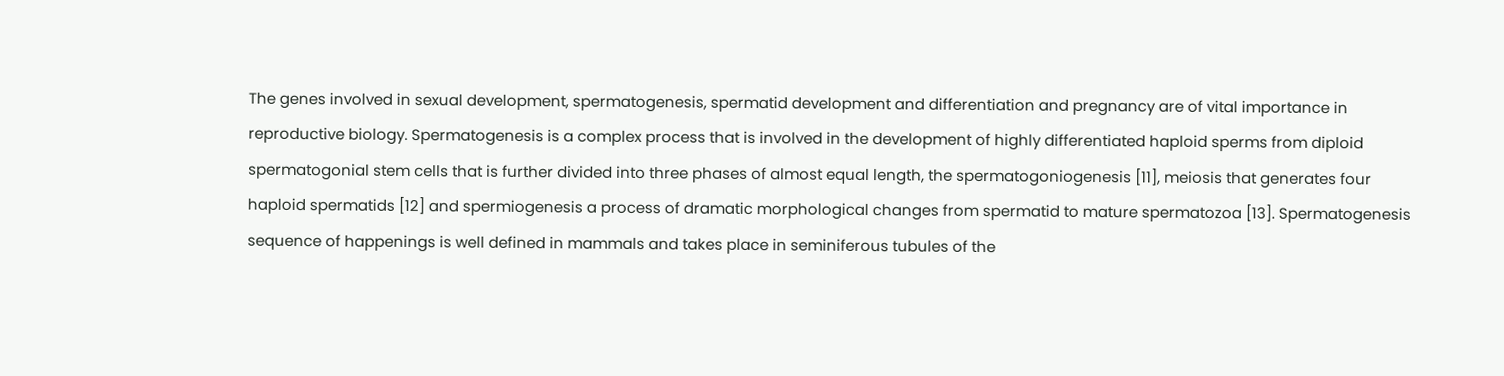The genes involved in sexual development, spermatogenesis, spermatid development and differentiation and pregnancy are of vital importance in reproductive biology. Spermatogenesis is a complex process that is involved in the development of highly differentiated haploid sperms from diploid spermatogonial stem cells that is further divided into three phases of almost equal length, the spermatogoniogenesis [11], meiosis that generates four haploid spermatids [12] and spermiogenesis a process of dramatic morphological changes from spermatid to mature spermatozoa [13]. Spermatogenesis sequence of happenings is well defined in mammals and takes place in seminiferous tubules of the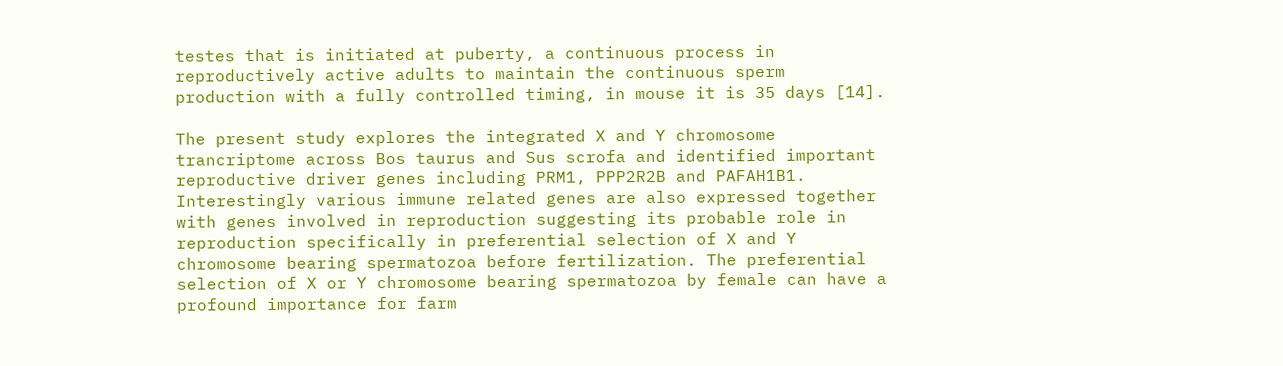testes that is initiated at puberty, a continuous process in reproductively active adults to maintain the continuous sperm production with a fully controlled timing, in mouse it is 35 days [14].

The present study explores the integrated X and Y chromosome trancriptome across Bos taurus and Sus scrofa and identified important reproductive driver genes including PRM1, PPP2R2B and PAFAH1B1. Interestingly various immune related genes are also expressed together with genes involved in reproduction suggesting its probable role in reproduction specifically in preferential selection of X and Y chromosome bearing spermatozoa before fertilization. The preferential selection of X or Y chromosome bearing spermatozoa by female can have a profound importance for farm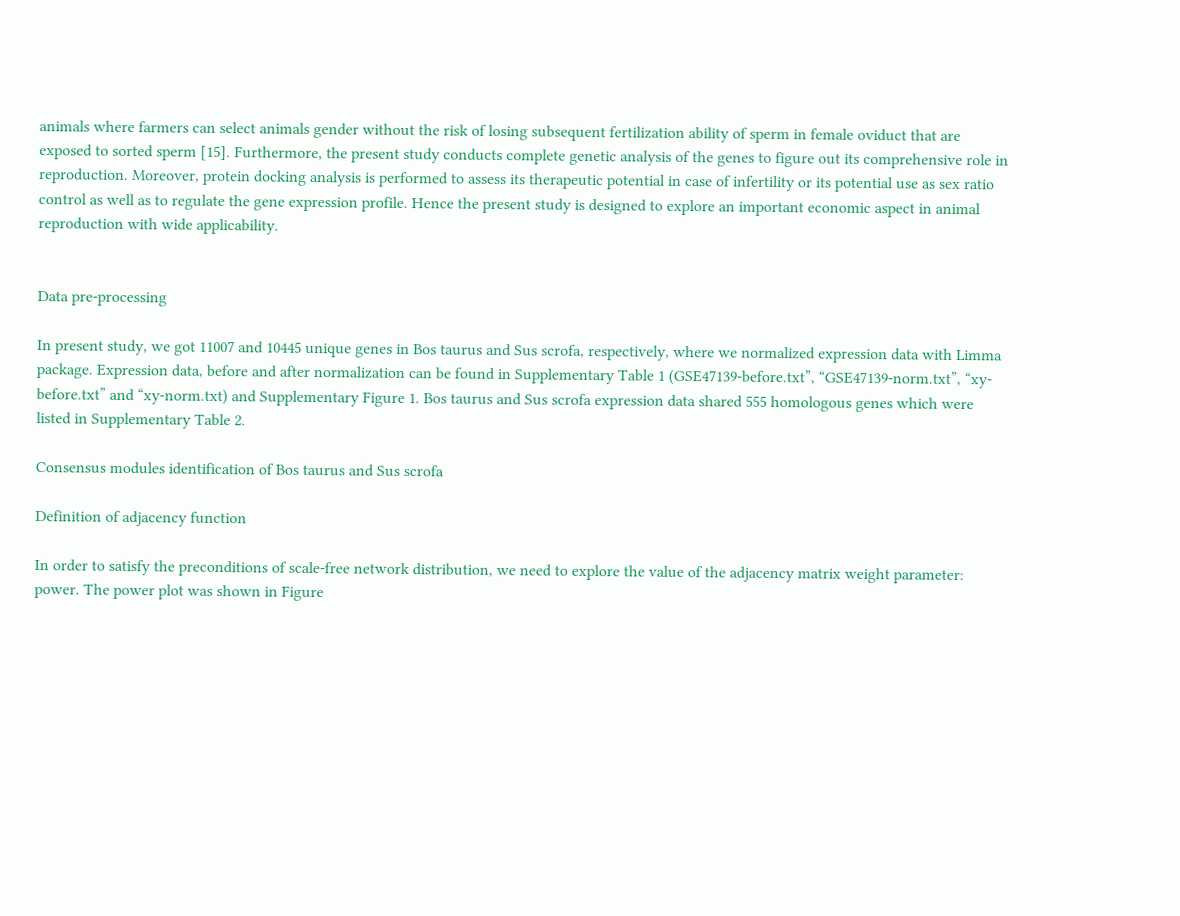animals where farmers can select animals gender without the risk of losing subsequent fertilization ability of sperm in female oviduct that are exposed to sorted sperm [15]. Furthermore, the present study conducts complete genetic analysis of the genes to figure out its comprehensive role in reproduction. Moreover, protein docking analysis is performed to assess its therapeutic potential in case of infertility or its potential use as sex ratio control as well as to regulate the gene expression profile. Hence the present study is designed to explore an important economic aspect in animal reproduction with wide applicability.


Data pre-processing

In present study, we got 11007 and 10445 unique genes in Bos taurus and Sus scrofa, respectively, where we normalized expression data with Limma package. Expression data, before and after normalization can be found in Supplementary Table 1 (GSE47139-before.txt”, “GSE47139-norm.txt”, “xy-before.txt” and “xy-norm.txt) and Supplementary Figure 1. Bos taurus and Sus scrofa expression data shared 555 homologous genes which were listed in Supplementary Table 2.

Consensus modules identification of Bos taurus and Sus scrofa

Definition of adjacency function

In order to satisfy the preconditions of scale-free network distribution, we need to explore the value of the adjacency matrix weight parameter: power. The power plot was shown in Figure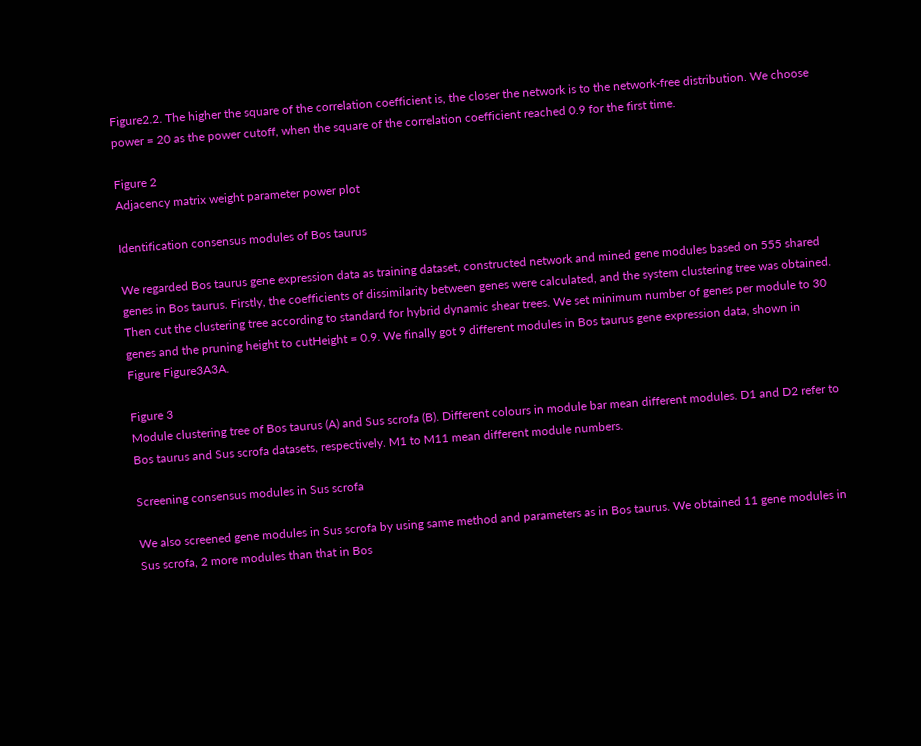Figure2.2. The higher the square of the correlation coefficient is, the closer the network is to the network-free distribution. We choose power = 20 as the power cutoff, when the square of the correlation coefficient reached 0.9 for the first time.

Figure 2
Adjacency matrix weight parameter power plot

Identification consensus modules of Bos taurus

We regarded Bos taurus gene expression data as training dataset, constructed network and mined gene modules based on 555 shared genes in Bos taurus. Firstly, the coefficients of dissimilarity between genes were calculated, and the system clustering tree was obtained. Then cut the clustering tree according to standard for hybrid dynamic shear trees. We set minimum number of genes per module to 30 genes and the pruning height to cutHeight = 0.9. We finally got 9 different modules in Bos taurus gene expression data, shown in Figure Figure3A3A.

Figure 3
Module clustering tree of Bos taurus (A) and Sus scrofa (B). Different colours in module bar mean different modules. D1 and D2 refer to Bos taurus and Sus scrofa datasets, respectively. M1 to M11 mean different module numbers.

Screening consensus modules in Sus scrofa

We also screened gene modules in Sus scrofa by using same method and parameters as in Bos taurus. We obtained 11 gene modules in Sus scrofa, 2 more modules than that in Bos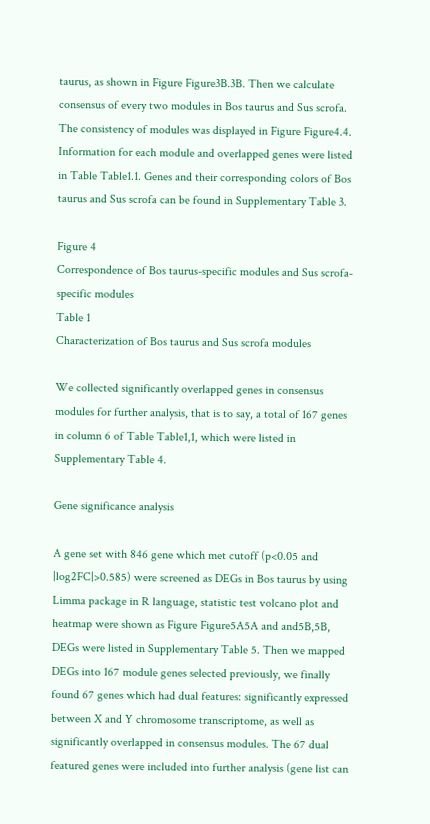taurus, as shown in Figure Figure3B.3B. Then we calculate consensus of every two modules in Bos taurus and Sus scrofa. The consistency of modules was displayed in Figure Figure4.4. Information for each module and overlapped genes were listed in Table Table1.1. Genes and their corresponding colors of Bos taurus and Sus scrofa can be found in Supplementary Table 3.

Figure 4
Correspondence of Bos taurus-specific modules and Sus scrofa-specific modules
Table 1
Characterization of Bos taurus and Sus scrofa modules

We collected significantly overlapped genes in consensus modules for further analysis, that is to say, a total of 167 genes in column 6 of Table Table1,1, which were listed in Supplementary Table 4.

Gene significance analysis

A gene set with 846 gene which met cutoff (p<0.05 and |log2FC|>0.585) were screened as DEGs in Bos taurus by using Limma package in R language, statistic test volcano plot and heatmap were shown as Figure Figure5A5A and and5B,5B, DEGs were listed in Supplementary Table 5. Then we mapped DEGs into 167 module genes selected previously, we finally found 67 genes which had dual features: significantly expressed between X and Y chromosome transcriptome, as well as significantly overlapped in consensus modules. The 67 dual featured genes were included into further analysis (gene list can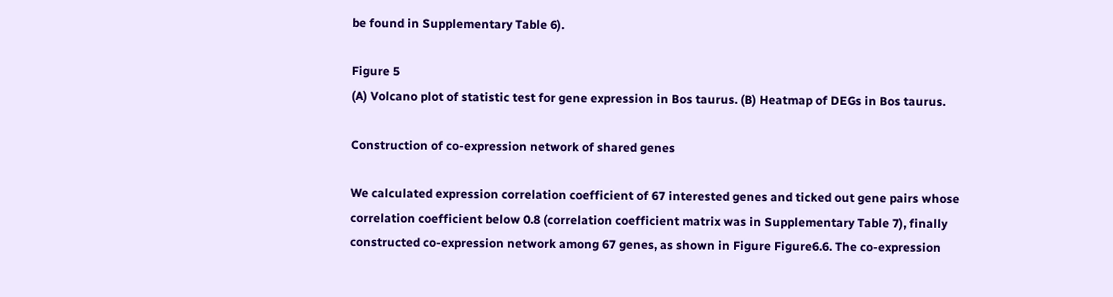be found in Supplementary Table 6).

Figure 5
(A) Volcano plot of statistic test for gene expression in Bos taurus. (B) Heatmap of DEGs in Bos taurus.

Construction of co-expression network of shared genes

We calculated expression correlation coefficient of 67 interested genes and ticked out gene pairs whose correlation coefficient below 0.8 (correlation coefficient matrix was in Supplementary Table 7), finally constructed co-expression network among 67 genes, as shown in Figure Figure6.6. The co-expression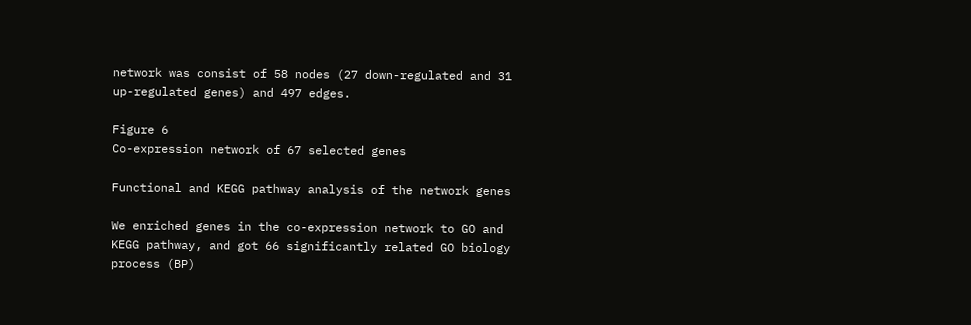network was consist of 58 nodes (27 down-regulated and 31 up-regulated genes) and 497 edges.

Figure 6
Co-expression network of 67 selected genes

Functional and KEGG pathway analysis of the network genes

We enriched genes in the co-expression network to GO and KEGG pathway, and got 66 significantly related GO biology process (BP)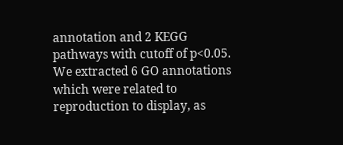annotation and 2 KEGG pathways with cutoff of p<0.05. We extracted 6 GO annotations which were related to reproduction to display, as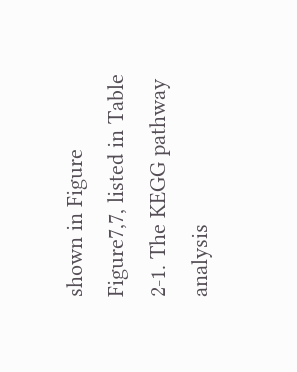shown in Figure Figure7,7, listed in Table 2-1. The KEGG pathway analysis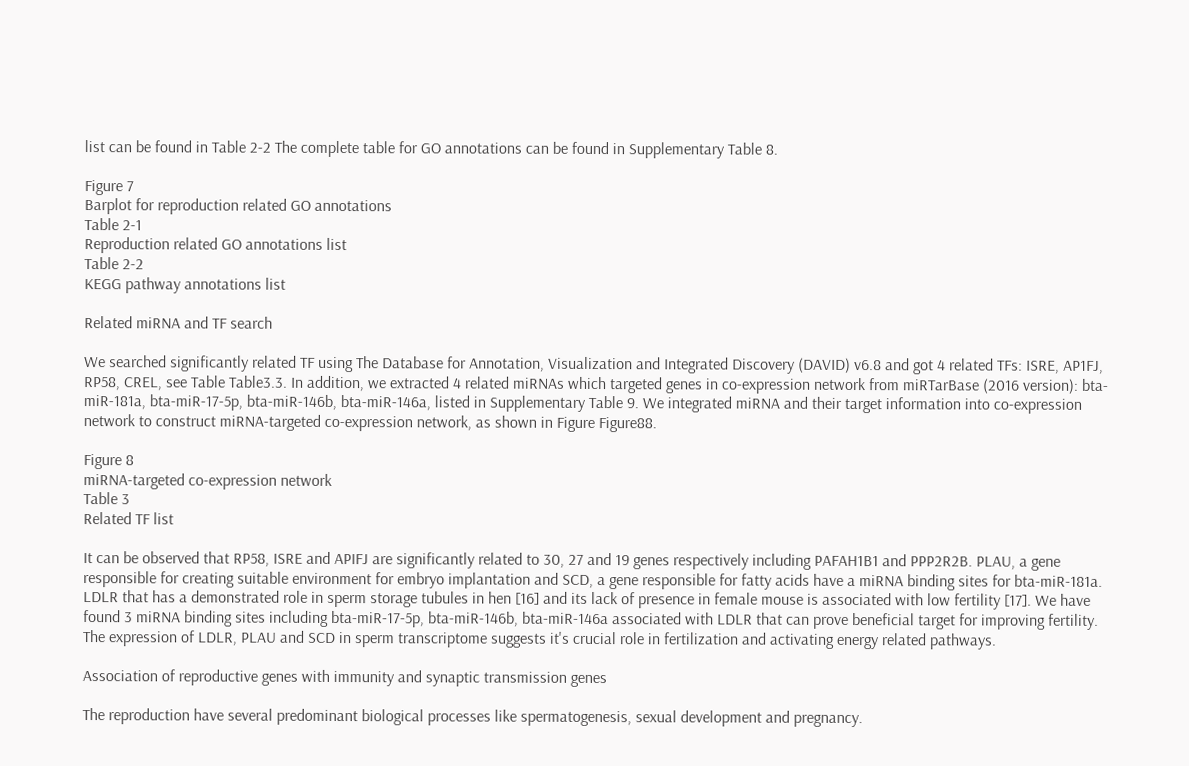list can be found in Table 2-2 The complete table for GO annotations can be found in Supplementary Table 8.

Figure 7
Barplot for reproduction related GO annotations
Table 2-1
Reproduction related GO annotations list
Table 2-2
KEGG pathway annotations list

Related miRNA and TF search

We searched significantly related TF using The Database for Annotation, Visualization and Integrated Discovery (DAVID) v6.8 and got 4 related TFs: ISRE, AP1FJ, RP58, CREL, see Table Table3.3. In addition, we extracted 4 related miRNAs which targeted genes in co-expression network from miRTarBase (2016 version): bta-miR-181a, bta-miR-17-5p, bta-miR-146b, bta-miR-146a, listed in Supplementary Table 9. We integrated miRNA and their target information into co-expression network to construct miRNA-targeted co-expression network, as shown in Figure Figure88.

Figure 8
miRNA-targeted co-expression network
Table 3
Related TF list

It can be observed that RP58, ISRE and APIFJ are significantly related to 30, 27 and 19 genes respectively including PAFAH1B1 and PPP2R2B. PLAU, a gene responsible for creating suitable environment for embryo implantation and SCD, a gene responsible for fatty acids have a miRNA binding sites for bta-miR-181a. LDLR that has a demonstrated role in sperm storage tubules in hen [16] and its lack of presence in female mouse is associated with low fertility [17]. We have found 3 miRNA binding sites including bta-miR-17-5p, bta-miR-146b, bta-miR-146a associated with LDLR that can prove beneficial target for improving fertility. The expression of LDLR, PLAU and SCD in sperm transcriptome suggests it's crucial role in fertilization and activating energy related pathways.

Association of reproductive genes with immunity and synaptic transmission genes

The reproduction have several predominant biological processes like spermatogenesis, sexual development and pregnancy.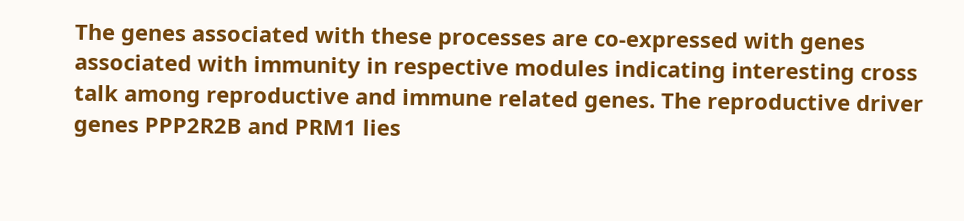The genes associated with these processes are co-expressed with genes associated with immunity in respective modules indicating interesting cross talk among reproductive and immune related genes. The reproductive driver genes PPP2R2B and PRM1 lies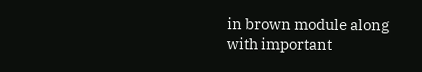in brown module along with important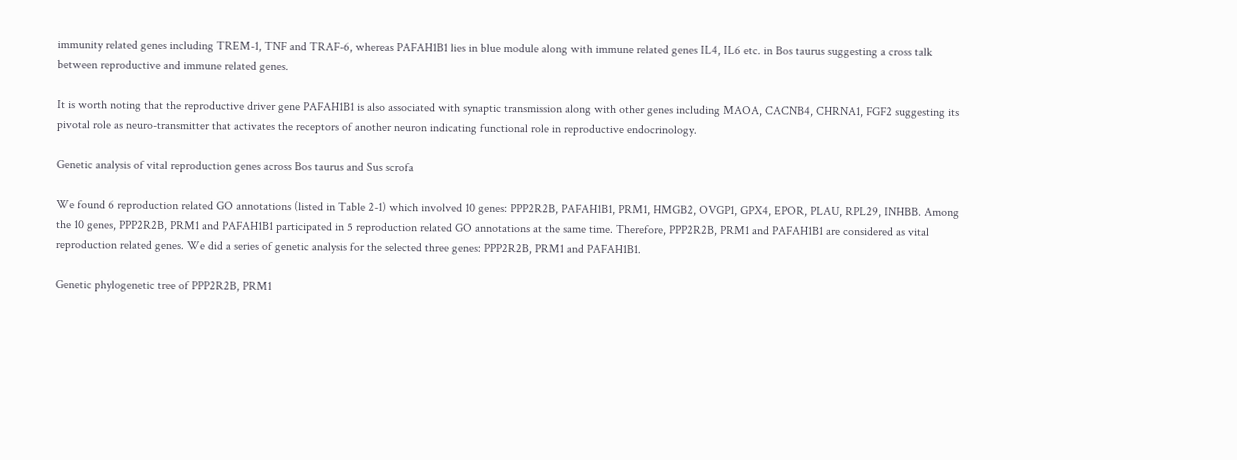immunity related genes including TREM-1, TNF and TRAF-6, whereas PAFAH1B1 lies in blue module along with immune related genes IL4, IL6 etc. in Bos taurus suggesting a cross talk between reproductive and immune related genes.

It is worth noting that the reproductive driver gene PAFAH1B1 is also associated with synaptic transmission along with other genes including MAOA, CACNB4, CHRNA1, FGF2 suggesting its pivotal role as neuro-transmitter that activates the receptors of another neuron indicating functional role in reproductive endocrinology.

Genetic analysis of vital reproduction genes across Bos taurus and Sus scrofa

We found 6 reproduction related GO annotations (listed in Table 2-1) which involved 10 genes: PPP2R2B, PAFAH1B1, PRM1, HMGB2, OVGP1, GPX4, EPOR, PLAU, RPL29, INHBB. Among the 10 genes, PPP2R2B, PRM1 and PAFAH1B1 participated in 5 reproduction related GO annotations at the same time. Therefore, PPP2R2B, PRM1 and PAFAH1B1 are considered as vital reproduction related genes. We did a series of genetic analysis for the selected three genes: PPP2R2B, PRM1 and PAFAH1B1.

Genetic phylogenetic tree of PPP2R2B, PRM1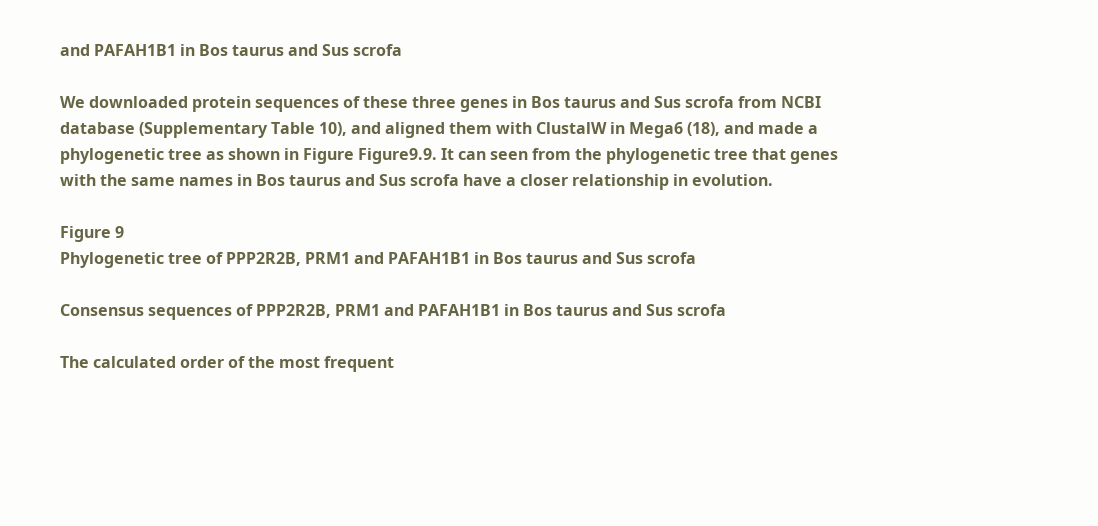and PAFAH1B1 in Bos taurus and Sus scrofa

We downloaded protein sequences of these three genes in Bos taurus and Sus scrofa from NCBI database (Supplementary Table 10), and aligned them with ClustalW in Mega6 (18), and made a phylogenetic tree as shown in Figure Figure9.9. It can seen from the phylogenetic tree that genes with the same names in Bos taurus and Sus scrofa have a closer relationship in evolution.

Figure 9
Phylogenetic tree of PPP2R2B, PRM1 and PAFAH1B1 in Bos taurus and Sus scrofa

Consensus sequences of PPP2R2B, PRM1 and PAFAH1B1 in Bos taurus and Sus scrofa

The calculated order of the most frequent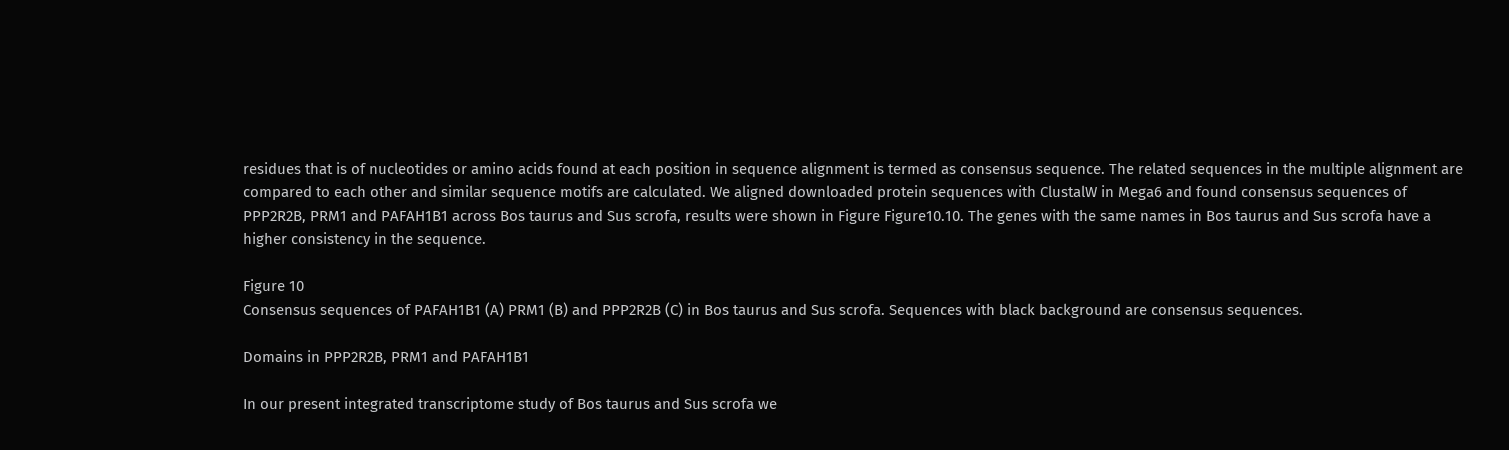residues that is of nucleotides or amino acids found at each position in sequence alignment is termed as consensus sequence. The related sequences in the multiple alignment are compared to each other and similar sequence motifs are calculated. We aligned downloaded protein sequences with ClustalW in Mega6 and found consensus sequences of PPP2R2B, PRM1 and PAFAH1B1 across Bos taurus and Sus scrofa, results were shown in Figure Figure10.10. The genes with the same names in Bos taurus and Sus scrofa have a higher consistency in the sequence.

Figure 10
Consensus sequences of PAFAH1B1 (A) PRM1 (B) and PPP2R2B (C) in Bos taurus and Sus scrofa. Sequences with black background are consensus sequences.

Domains in PPP2R2B, PRM1 and PAFAH1B1

In our present integrated transcriptome study of Bos taurus and Sus scrofa we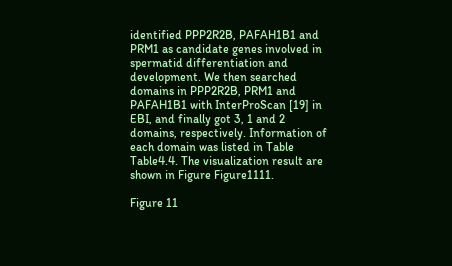identified PPP2R2B, PAFAH1B1 and PRM1 as candidate genes involved in spermatid differentiation and development. We then searched domains in PPP2R2B, PRM1 and PAFAH1B1 with InterProScan [19] in EBI, and finally got 3, 1 and 2 domains, respectively. Information of each domain was listed in Table Table4.4. The visualization result are shown in Figure Figure1111.

Figure 11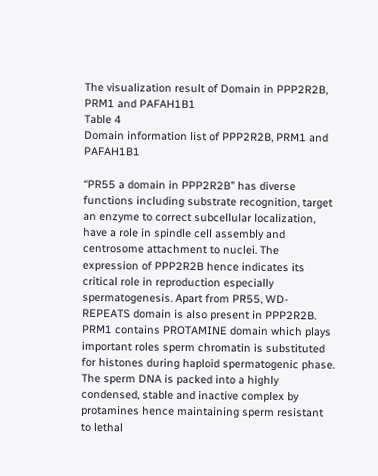The visualization result of Domain in PPP2R2B, PRM1 and PAFAH1B1
Table 4
Domain information list of PPP2R2B, PRM1 and PAFAH1B1

“PR55 a domain in PPP2R2B” has diverse functions including substrate recognition, target an enzyme to correct subcellular localization, have a role in spindle cell assembly and centrosome attachment to nuclei. The expression of PPP2R2B hence indicates its critical role in reproduction especially spermatogenesis. Apart from PR55, WD-REPEATS domain is also present in PPP2R2B. PRM1 contains PROTAMINE domain which plays important roles sperm chromatin is substituted for histones during haploid spermatogenic phase. The sperm DNA is packed into a highly condensed, stable and inactive complex by protamines hence maintaining sperm resistant to lethal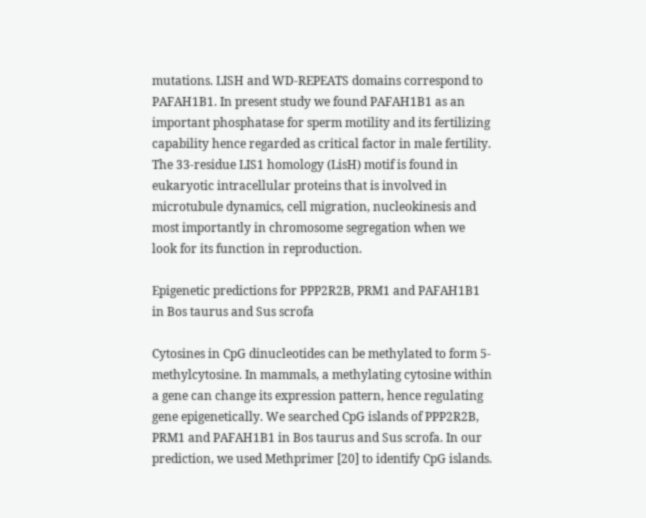mutations. LISH and WD-REPEATS domains correspond to PAFAH1B1. In present study we found PAFAH1B1 as an important phosphatase for sperm motility and its fertilizing capability hence regarded as critical factor in male fertility. The 33-residue LIS1 homology (LisH) motif is found in eukaryotic intracellular proteins that is involved in microtubule dynamics, cell migration, nucleokinesis and most importantly in chromosome segregation when we look for its function in reproduction.

Epigenetic predictions for PPP2R2B, PRM1 and PAFAH1B1 in Bos taurus and Sus scrofa

Cytosines in CpG dinucleotides can be methylated to form 5-methylcytosine. In mammals, a methylating cytosine within a gene can change its expression pattern, hence regulating gene epigenetically. We searched CpG islands of PPP2R2B, PRM1 and PAFAH1B1 in Bos taurus and Sus scrofa. In our prediction, we used Methprimer [20] to identify CpG islands.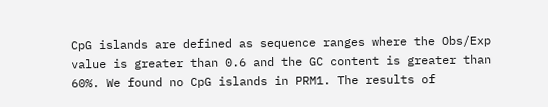CpG islands are defined as sequence ranges where the Obs/Exp value is greater than 0.6 and the GC content is greater than 60%. We found no CpG islands in PRM1. The results of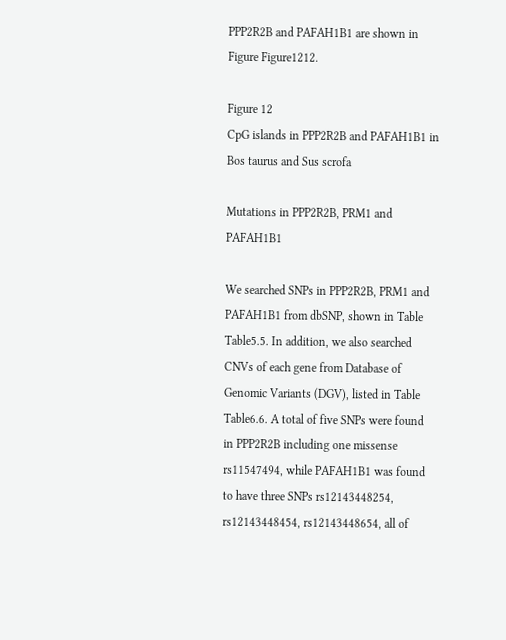PPP2R2B and PAFAH1B1 are shown in Figure Figure1212.

Figure 12
CpG islands in PPP2R2B and PAFAH1B1 in Bos taurus and Sus scrofa

Mutations in PPP2R2B, PRM1 and PAFAH1B1

We searched SNPs in PPP2R2B, PRM1 and PAFAH1B1 from dbSNP, shown in Table Table5.5. In addition, we also searched CNVs of each gene from Database of Genomic Variants (DGV), listed in Table Table6.6. A total of five SNPs were found in PPP2R2B including one missense rs11547494, while PAFAH1B1 was found to have three SNPs rs12143448254, rs12143448454, rs12143448654, all of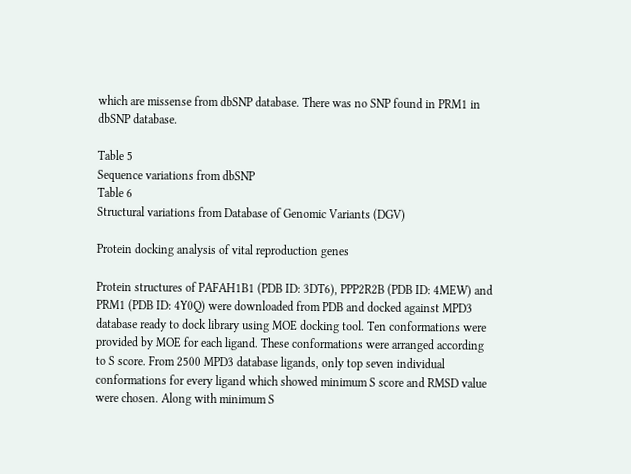which are missense from dbSNP database. There was no SNP found in PRM1 in dbSNP database.

Table 5
Sequence variations from dbSNP
Table 6
Structural variations from Database of Genomic Variants (DGV)

Protein docking analysis of vital reproduction genes

Protein structures of PAFAH1B1 (PDB ID: 3DT6), PPP2R2B (PDB ID: 4MEW) and PRM1 (PDB ID: 4Y0Q) were downloaded from PDB and docked against MPD3 database ready to dock library using MOE docking tool. Ten conformations were provided by MOE for each ligand. These conformations were arranged according to S score. From 2500 MPD3 database ligands, only top seven individual conformations for every ligand which showed minimum S score and RMSD value were chosen. Along with minimum S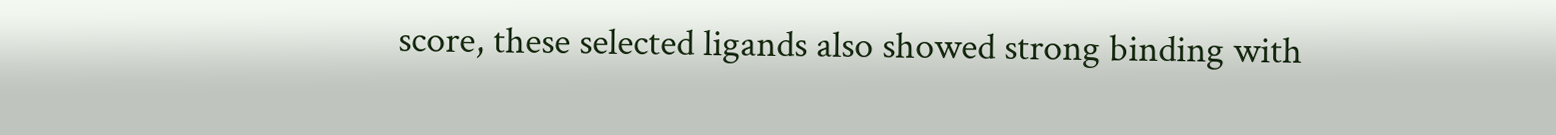score, these selected ligands also showed strong binding with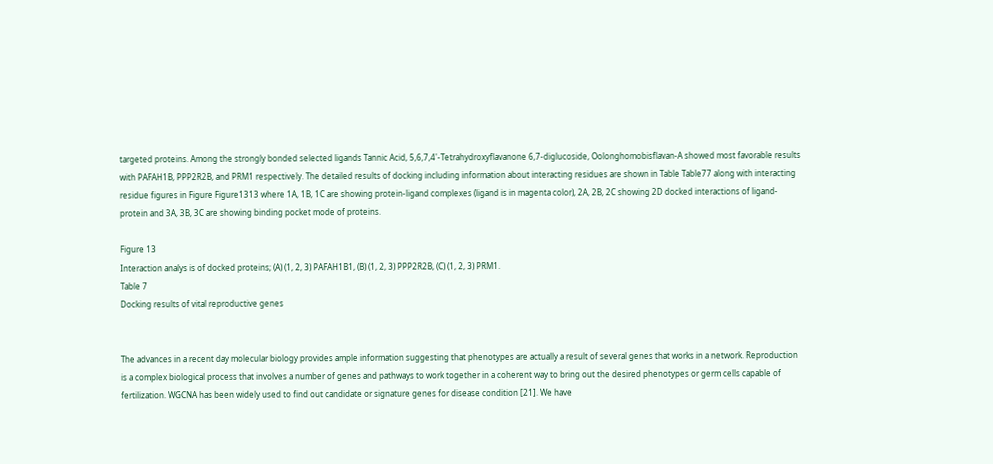targeted proteins. Among the strongly bonded selected ligands Tannic Acid, 5,6,7,4'-Tetrahydroxyflavanone 6,7-diglucoside, Oolonghomobisflavan-A showed most favorable results with PAFAH1B, PPP2R2B, and PRM1 respectively. The detailed results of docking including information about interacting residues are shown in Table Table77 along with interacting residue figures in Figure Figure1313 where 1A, 1B, 1C are showing protein-ligand complexes (ligand is in magenta color), 2A, 2B, 2C showing 2D docked interactions of ligand-protein and 3A, 3B, 3C are showing binding pocket mode of proteins.

Figure 13
Interaction analys is of docked proteins; (A) (1, 2, 3) PAFAH1B1, (B) (1, 2, 3) PPP2R2B, (C) (1, 2, 3) PRM1.
Table 7
Docking results of vital reproductive genes


The advances in a recent day molecular biology provides ample information suggesting that phenotypes are actually a result of several genes that works in a network. Reproduction is a complex biological process that involves a number of genes and pathways to work together in a coherent way to bring out the desired phenotypes or germ cells capable of fertilization. WGCNA has been widely used to find out candidate or signature genes for disease condition [21]. We have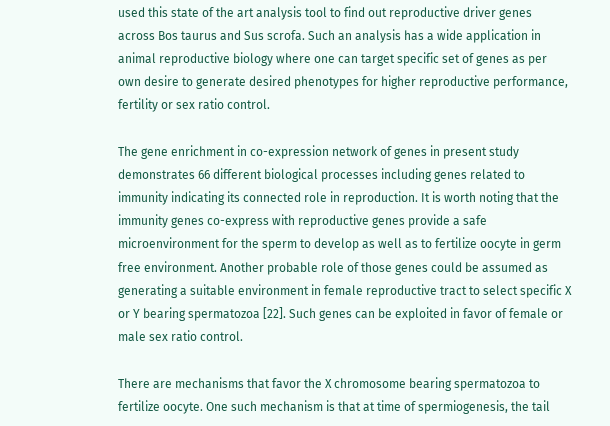used this state of the art analysis tool to find out reproductive driver genes across Bos taurus and Sus scrofa. Such an analysis has a wide application in animal reproductive biology where one can target specific set of genes as per own desire to generate desired phenotypes for higher reproductive performance, fertility or sex ratio control.

The gene enrichment in co-expression network of genes in present study demonstrates 66 different biological processes including genes related to immunity indicating its connected role in reproduction. It is worth noting that the immunity genes co-express with reproductive genes provide a safe microenvironment for the sperm to develop as well as to fertilize oocyte in germ free environment. Another probable role of those genes could be assumed as generating a suitable environment in female reproductive tract to select specific X or Y bearing spermatozoa [22]. Such genes can be exploited in favor of female or male sex ratio control.

There are mechanisms that favor the X chromosome bearing spermatozoa to fertilize oocyte. One such mechanism is that at time of spermiogenesis, the tail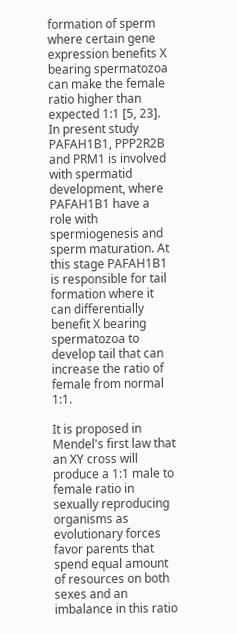formation of sperm where certain gene expression benefits X bearing spermatozoa can make the female ratio higher than expected 1:1 [5, 23]. In present study PAFAH1B1, PPP2R2B and PRM1 is involved with spermatid development, where PAFAH1B1 have a role with spermiogenesis and sperm maturation. At this stage PAFAH1B1 is responsible for tail formation where it can differentially benefit X bearing spermatozoa to develop tail that can increase the ratio of female from normal 1:1.

It is proposed in Mendel's first law that an XY cross will produce a 1:1 male to female ratio in sexually reproducing organisms as evolutionary forces favor parents that spend equal amount of resources on both sexes and an imbalance in this ratio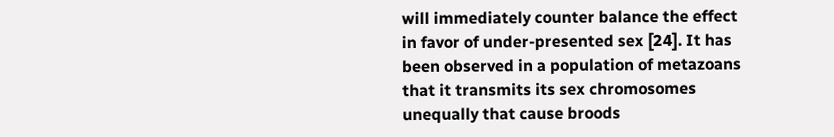will immediately counter balance the effect in favor of under-presented sex [24]. It has been observed in a population of metazoans that it transmits its sex chromosomes unequally that cause broods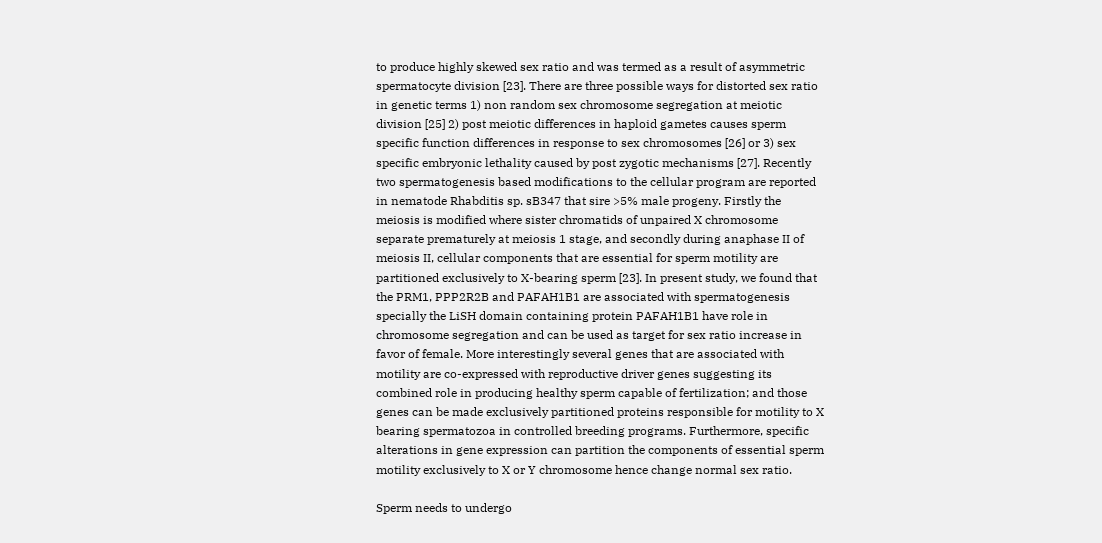to produce highly skewed sex ratio and was termed as a result of asymmetric spermatocyte division [23]. There are three possible ways for distorted sex ratio in genetic terms 1) non random sex chromosome segregation at meiotic division [25] 2) post meiotic differences in haploid gametes causes sperm specific function differences in response to sex chromosomes [26] or 3) sex specific embryonic lethality caused by post zygotic mechanisms [27]. Recently two spermatogenesis based modifications to the cellular program are reported in nematode Rhabditis sp. sB347 that sire >5% male progeny. Firstly the meiosis is modified where sister chromatids of unpaired X chromosome separate prematurely at meiosis 1 stage, and secondly during anaphase II of meiosis II, cellular components that are essential for sperm motility are partitioned exclusively to X-bearing sperm [23]. In present study, we found that the PRM1, PPP2R2B and PAFAH1B1 are associated with spermatogenesis specially the LiSH domain containing protein PAFAH1B1 have role in chromosome segregation and can be used as target for sex ratio increase in favor of female. More interestingly several genes that are associated with motility are co-expressed with reproductive driver genes suggesting its combined role in producing healthy sperm capable of fertilization; and those genes can be made exclusively partitioned proteins responsible for motility to X bearing spermatozoa in controlled breeding programs. Furthermore, specific alterations in gene expression can partition the components of essential sperm motility exclusively to X or Y chromosome hence change normal sex ratio.

Sperm needs to undergo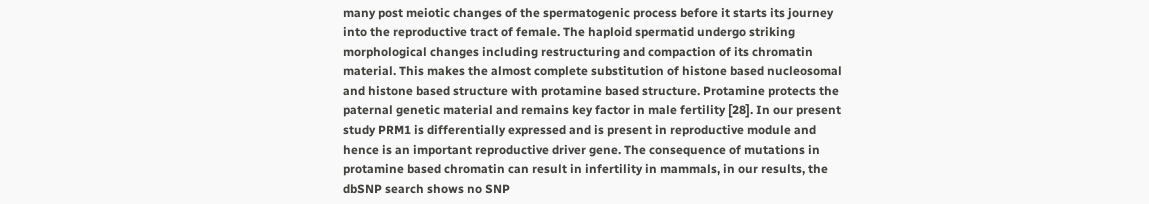many post meiotic changes of the spermatogenic process before it starts its journey into the reproductive tract of female. The haploid spermatid undergo striking morphological changes including restructuring and compaction of its chromatin material. This makes the almost complete substitution of histone based nucleosomal and histone based structure with protamine based structure. Protamine protects the paternal genetic material and remains key factor in male fertility [28]. In our present study PRM1 is differentially expressed and is present in reproductive module and hence is an important reproductive driver gene. The consequence of mutations in protamine based chromatin can result in infertility in mammals, in our results, the dbSNP search shows no SNP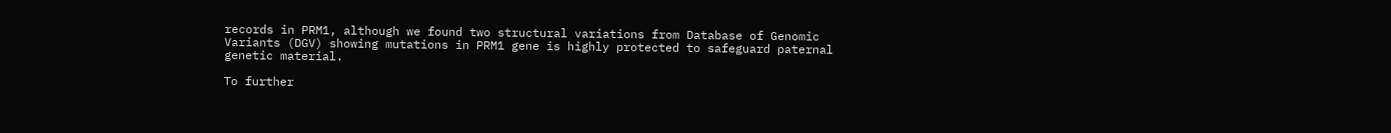records in PRM1, although we found two structural variations from Database of Genomic Variants (DGV) showing mutations in PRM1 gene is highly protected to safeguard paternal genetic material.

To further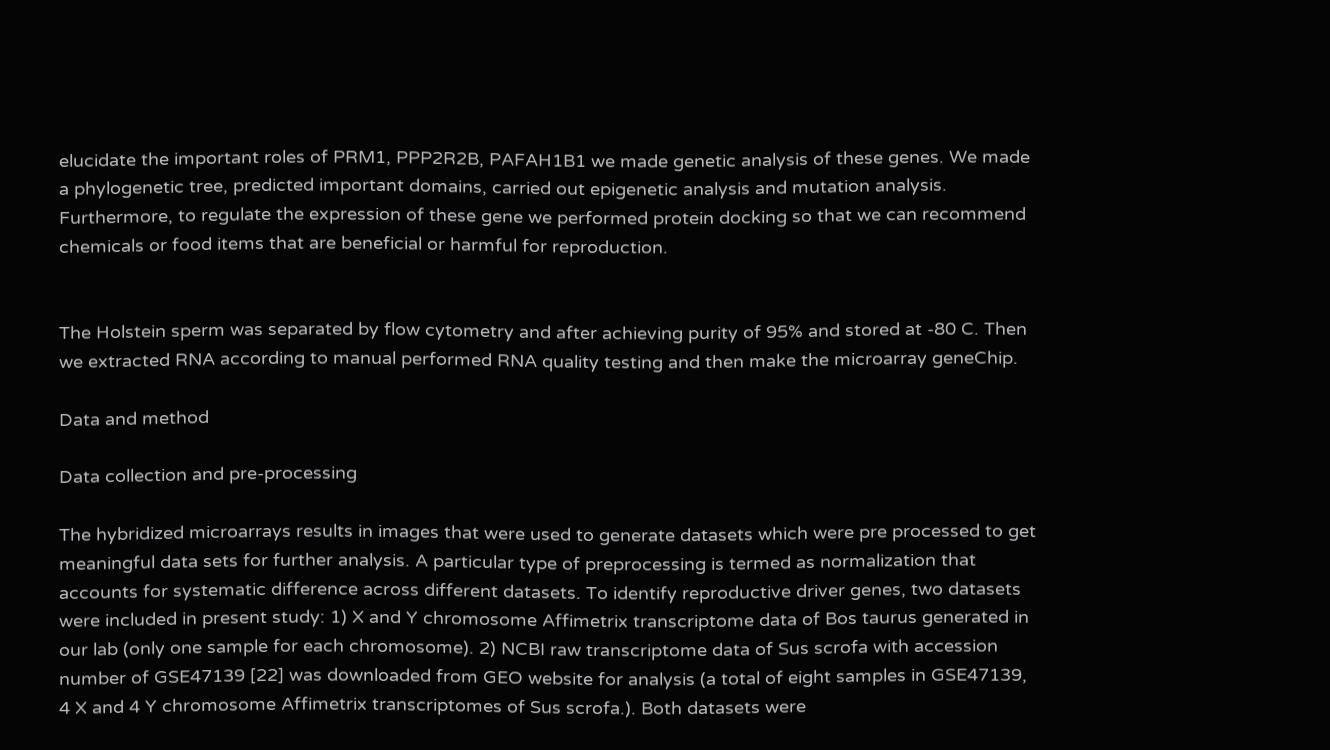elucidate the important roles of PRM1, PPP2R2B, PAFAH1B1 we made genetic analysis of these genes. We made a phylogenetic tree, predicted important domains, carried out epigenetic analysis and mutation analysis. Furthermore, to regulate the expression of these gene we performed protein docking so that we can recommend chemicals or food items that are beneficial or harmful for reproduction.


The Holstein sperm was separated by flow cytometry and after achieving purity of 95% and stored at -80 C. Then we extracted RNA according to manual performed RNA quality testing and then make the microarray geneChip.

Data and method

Data collection and pre-processing

The hybridized microarrays results in images that were used to generate datasets which were pre processed to get meaningful data sets for further analysis. A particular type of preprocessing is termed as normalization that accounts for systematic difference across different datasets. To identify reproductive driver genes, two datasets were included in present study: 1) X and Y chromosome Affimetrix transcriptome data of Bos taurus generated in our lab (only one sample for each chromosome). 2) NCBI raw transcriptome data of Sus scrofa with accession number of GSE47139 [22] was downloaded from GEO website for analysis (a total of eight samples in GSE47139, 4 X and 4 Y chromosome Affimetrix transcriptomes of Sus scrofa.). Both datasets were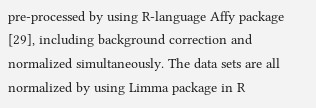pre-processed by using R-language Affy package [29], including background correction and normalized simultaneously. The data sets are all normalized by using Limma package in R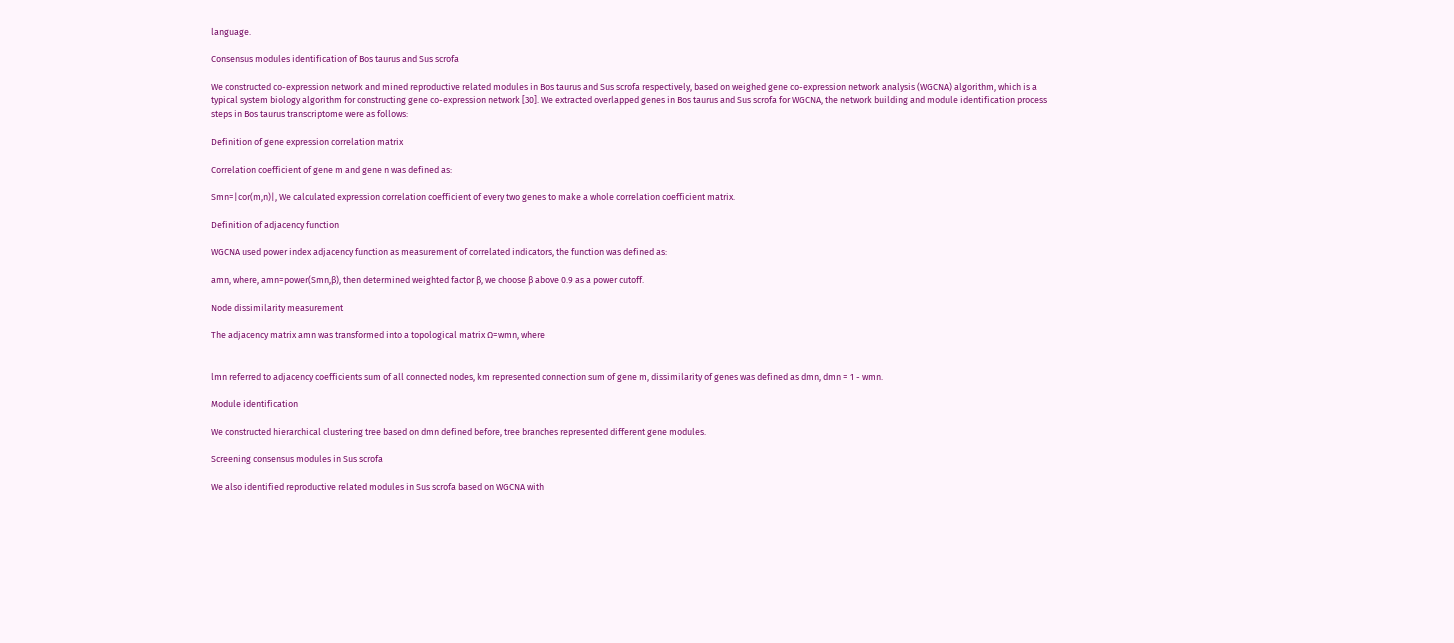language.

Consensus modules identification of Bos taurus and Sus scrofa

We constructed co-expression network and mined reproductive related modules in Bos taurus and Sus scrofa respectively, based on weighed gene co-expression network analysis (WGCNA) algorithm, which is a typical system biology algorithm for constructing gene co-expression network [30]. We extracted overlapped genes in Bos taurus and Sus scrofa for WGCNA, the network building and module identification process steps in Bos taurus transcriptome were as follows:

Definition of gene expression correlation matrix

Correlation coefficient of gene m and gene n was defined as:

Smn=|cor(m,n)|, We calculated expression correlation coefficient of every two genes to make a whole correlation coefficient matrix.

Definition of adjacency function

WGCNA used power index adjacency function as measurement of correlated indicators, the function was defined as:

amn, where, amn=power(Smn,β), then determined weighted factor β, we choose β above 0.9 as a power cutoff.

Node dissimilarity measurement

The adjacency matrix amn was transformed into a topological matrix Ω=wmn, where


lmn referred to adjacency coefficients sum of all connected nodes, km represented connection sum of gene m, dissimilarity of genes was defined as dmn, dmn = 1 - wmn.

Module identification

We constructed hierarchical clustering tree based on dmn defined before, tree branches represented different gene modules.

Screening consensus modules in Sus scrofa

We also identified reproductive related modules in Sus scrofa based on WGCNA with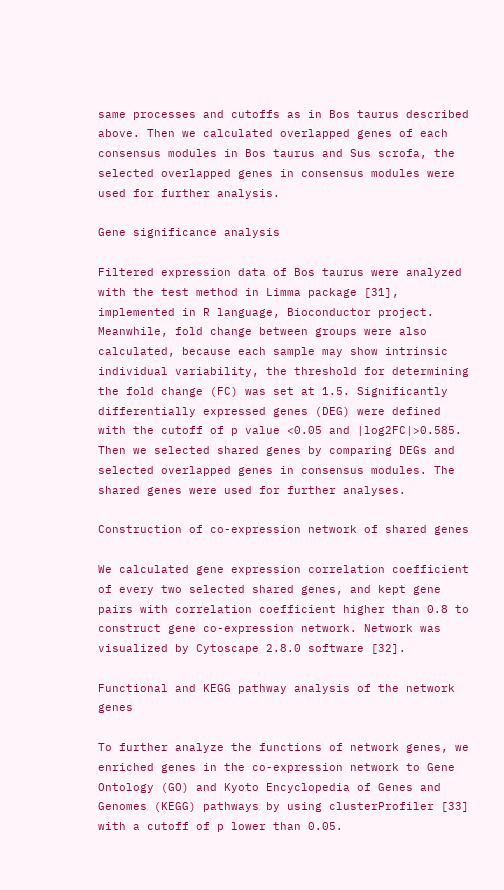same processes and cutoffs as in Bos taurus described above. Then we calculated overlapped genes of each consensus modules in Bos taurus and Sus scrofa, the selected overlapped genes in consensus modules were used for further analysis.

Gene significance analysis

Filtered expression data of Bos taurus were analyzed with the test method in Limma package [31], implemented in R language, Bioconductor project. Meanwhile, fold change between groups were also calculated, because each sample may show intrinsic individual variability, the threshold for determining the fold change (FC) was set at 1.5. Significantly differentially expressed genes (DEG) were defined with the cutoff of p value <0.05 and |log2FC|>0.585. Then we selected shared genes by comparing DEGs and selected overlapped genes in consensus modules. The shared genes were used for further analyses.

Construction of co-expression network of shared genes

We calculated gene expression correlation coefficient of every two selected shared genes, and kept gene pairs with correlation coefficient higher than 0.8 to construct gene co-expression network. Network was visualized by Cytoscape 2.8.0 software [32].

Functional and KEGG pathway analysis of the network genes

To further analyze the functions of network genes, we enriched genes in the co-expression network to Gene Ontology (GO) and Kyoto Encyclopedia of Genes and Genomes (KEGG) pathways by using clusterProfiler [33] with a cutoff of p lower than 0.05.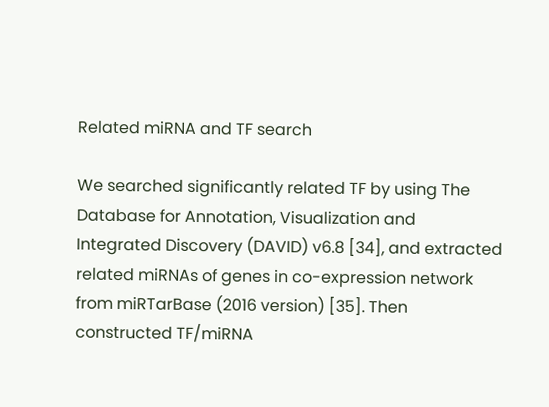Related miRNA and TF search

We searched significantly related TF by using The Database for Annotation, Visualization and Integrated Discovery (DAVID) v6.8 [34], and extracted related miRNAs of genes in co-expression network from miRTarBase (2016 version) [35]. Then constructed TF/miRNA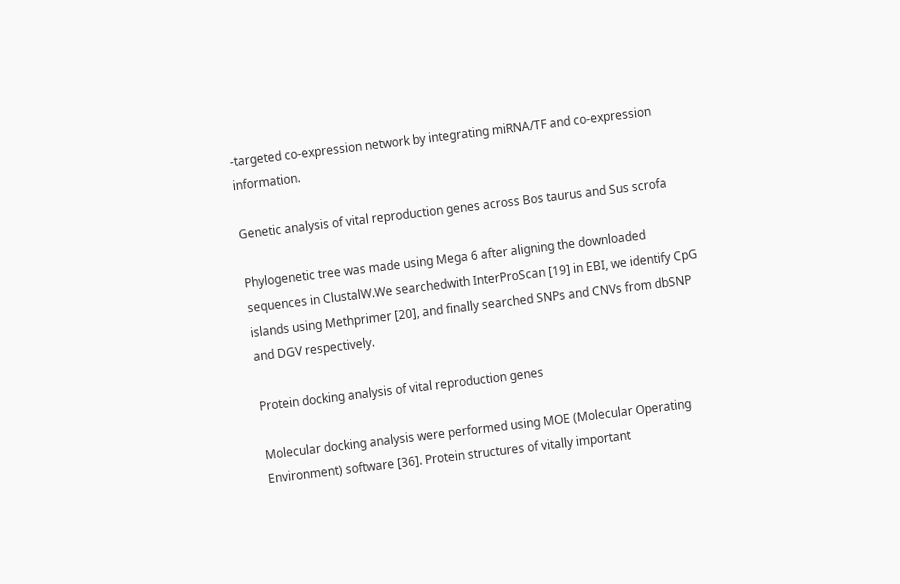-targeted co-expression network by integrating miRNA/TF and co-expression information.

Genetic analysis of vital reproduction genes across Bos taurus and Sus scrofa

Phylogenetic tree was made using Mega 6 after aligning the downloaded sequences in ClustalW.We searchedwith InterProScan [19] in EBI, we identify CpG islands using Methprimer [20], and finally searched SNPs and CNVs from dbSNP and DGV respectively.

Protein docking analysis of vital reproduction genes

Molecular docking analysis were performed using MOE (Molecular Operating Environment) software [36]. Protein structures of vitally important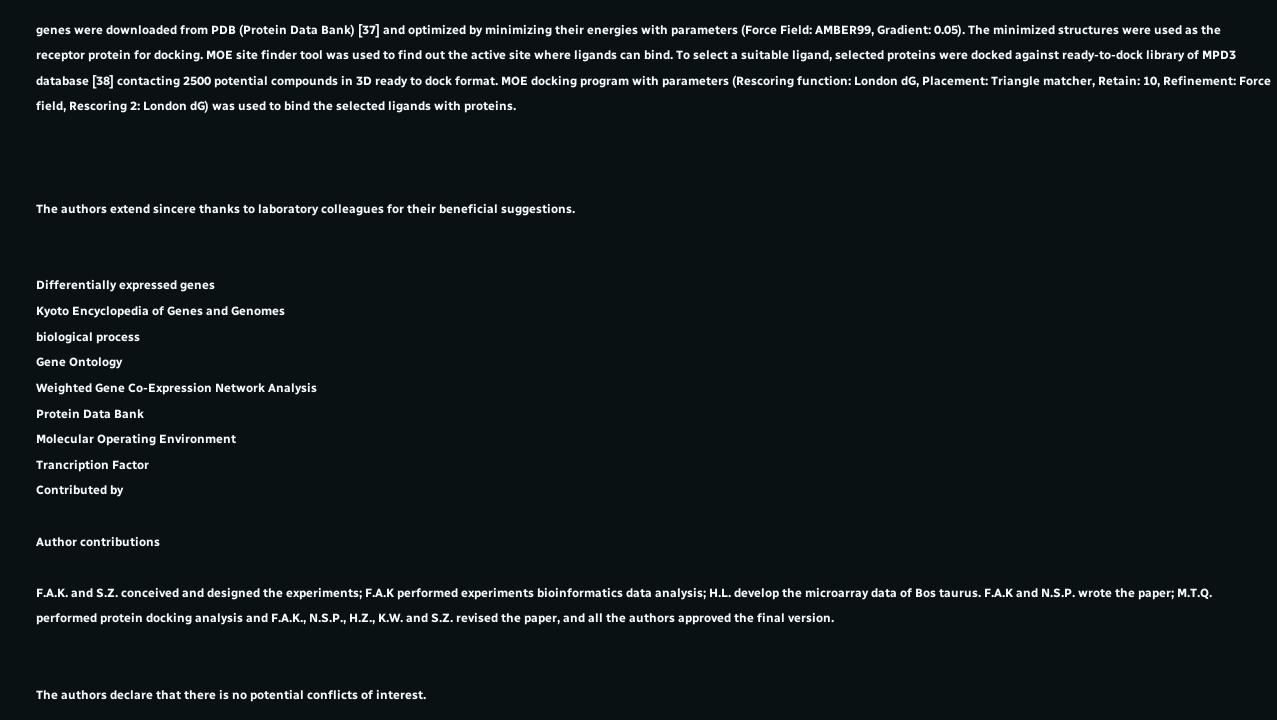genes were downloaded from PDB (Protein Data Bank) [37] and optimized by minimizing their energies with parameters (Force Field: AMBER99, Gradient: 0.05). The minimized structures were used as the receptor protein for docking. MOE site finder tool was used to find out the active site where ligands can bind. To select a suitable ligand, selected proteins were docked against ready-to-dock library of MPD3 database [38] contacting 2500 potential compounds in 3D ready to dock format. MOE docking program with parameters (Rescoring function: London dG, Placement: Triangle matcher, Retain: 10, Refinement: Force field, Rescoring 2: London dG) was used to bind the selected ligands with proteins.



The authors extend sincere thanks to laboratory colleagues for their beneficial suggestions.


Differentially expressed genes
Kyoto Encyclopedia of Genes and Genomes
biological process
Gene Ontology
Weighted Gene Co-Expression Network Analysis
Protein Data Bank
Molecular Operating Environment
Trancription Factor
Contributed by

Author contributions

F.A.K. and S.Z. conceived and designed the experiments; F.A.K performed experiments bioinformatics data analysis; H.L. develop the microarray data of Bos taurus. F.A.K and N.S.P. wrote the paper; M.T.Q. performed protein docking analysis and F.A.K., N.S.P., H.Z., K.W. and S.Z. revised the paper, and all the authors approved the final version.


The authors declare that there is no potential conflicts of interest.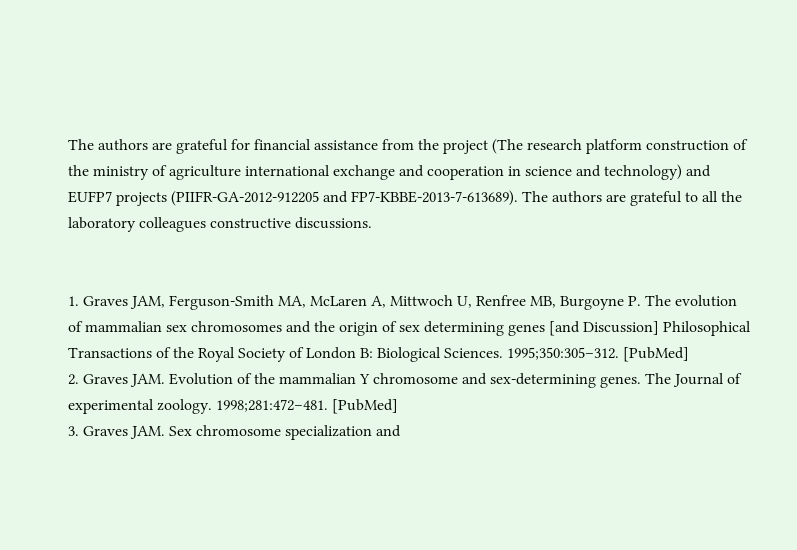The authors are grateful for financial assistance from the project (The research platform construction of the ministry of agriculture international exchange and cooperation in science and technology) and EUFP7 projects (PIIFR-GA-2012-912205 and FP7-KBBE-2013-7-613689). The authors are grateful to all the laboratory colleagues constructive discussions.


1. Graves JAM, Ferguson-Smith MA, McLaren A, Mittwoch U, Renfree MB, Burgoyne P. The evolution of mammalian sex chromosomes and the origin of sex determining genes [and Discussion] Philosophical Transactions of the Royal Society of London B: Biological Sciences. 1995;350:305–312. [PubMed]
2. Graves JAM. Evolution of the mammalian Y chromosome and sex-determining genes. The Journal of experimental zoology. 1998;281:472–481. [PubMed]
3. Graves JAM. Sex chromosome specialization and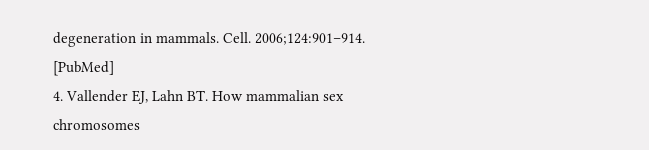degeneration in mammals. Cell. 2006;124:901–914. [PubMed]
4. Vallender EJ, Lahn BT. How mammalian sex chromosomes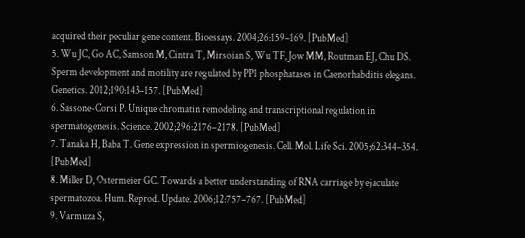acquired their peculiar gene content. Bioessays. 2004;26:159–169. [PubMed]
5. Wu JC, Go AC, Samson M, Cintra T, Mirsoian S, Wu TF, Jow MM, Routman EJ, Chu DS. Sperm development and motility are regulated by PP1 phosphatases in Caenorhabditis elegans. Genetics. 2012;190:143–157. [PubMed]
6. Sassone-Corsi P. Unique chromatin remodeling and transcriptional regulation in spermatogenesis. Science. 2002;296:2176–2178. [PubMed]
7. Tanaka H, Baba T. Gene expression in spermiogenesis. Cell. Mol. Life Sci. 2005;62:344–354. [PubMed]
8. Miller D, Ostermeier GC. Towards a better understanding of RNA carriage by ejaculate spermatozoa. Hum. Reprod. Update. 2006;12:757–767. [PubMed]
9. Varmuza S,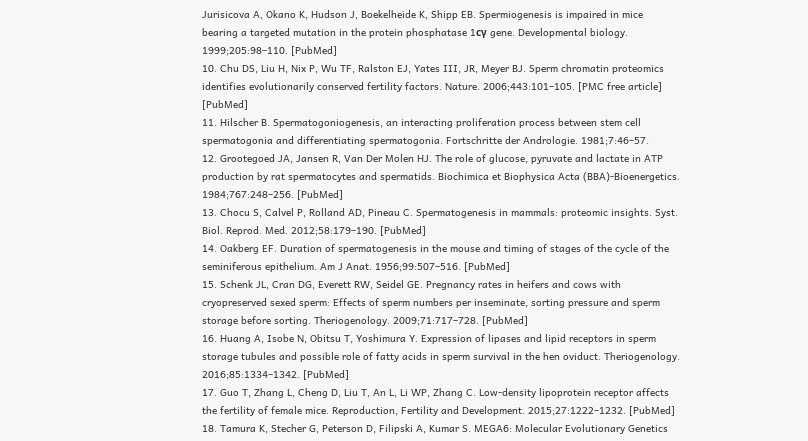Jurisicova A, Okano K, Hudson J, Boekelheide K, Shipp EB. Spermiogenesis is impaired in mice bearing a targeted mutation in the protein phosphatase 1cγ gene. Developmental biology. 1999;205:98–110. [PubMed]
10. Chu DS, Liu H, Nix P, Wu TF, Ralston EJ, Yates III, JR, Meyer BJ. Sperm chromatin proteomics identifies evolutionarily conserved fertility factors. Nature. 2006;443:101–105. [PMC free article] [PubMed]
11. Hilscher B. Spermatogoniogenesis, an interacting proliferation process between stem cell spermatogonia and differentiating spermatogonia. Fortschritte der Andrologie. 1981;7:46–57.
12. Grootegoed JA, Jansen R, Van Der Molen HJ. The role of glucose, pyruvate and lactate in ATP production by rat spermatocytes and spermatids. Biochimica et Biophysica Acta (BBA)-Bioenergetics. 1984;767:248–256. [PubMed]
13. Chocu S, Calvel P, Rolland AD, Pineau C. Spermatogenesis in mammals: proteomic insights. Syst. Biol. Reprod. Med. 2012;58:179–190. [PubMed]
14. Oakberg EF. Duration of spermatogenesis in the mouse and timing of stages of the cycle of the seminiferous epithelium. Am J Anat. 1956;99:507–516. [PubMed]
15. Schenk JL, Cran DG, Everett RW, Seidel GE. Pregnancy rates in heifers and cows with cryopreserved sexed sperm: Effects of sperm numbers per inseminate, sorting pressure and sperm storage before sorting. Theriogenology. 2009;71:717–728. [PubMed]
16. Huang A, Isobe N, Obitsu T, Yoshimura Y. Expression of lipases and lipid receptors in sperm storage tubules and possible role of fatty acids in sperm survival in the hen oviduct. Theriogenology. 2016;85:1334–1342. [PubMed]
17. Guo T, Zhang L, Cheng D, Liu T, An L, Li WP, Zhang C. Low-density lipoprotein receptor affects the fertility of female mice. Reproduction, Fertility and Development. 2015;27:1222–1232. [PubMed]
18. Tamura K, Stecher G, Peterson D, Filipski A, Kumar S. MEGA6: Molecular Evolutionary Genetics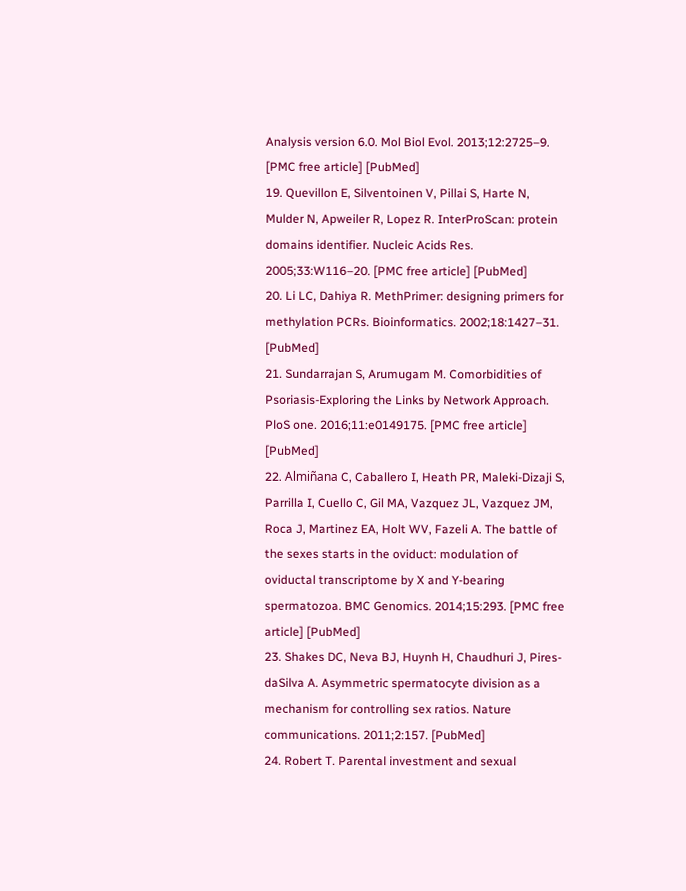Analysis version 6.0. Mol Biol Evol. 2013;12:2725–9. [PMC free article] [PubMed]
19. Quevillon E, Silventoinen V, Pillai S, Harte N, Mulder N, Apweiler R, Lopez R. InterProScan: protein domains identifier. Nucleic Acids Res. 2005;33:W116–20. [PMC free article] [PubMed]
20. Li LC, Dahiya R. MethPrimer: designing primers for methylation PCRs. Bioinformatics. 2002;18:1427–31. [PubMed]
21. Sundarrajan S, Arumugam M. Comorbidities of Psoriasis-Exploring the Links by Network Approach. PloS one. 2016;11:e0149175. [PMC free article] [PubMed]
22. Almiñana C, Caballero I, Heath PR, Maleki-Dizaji S, Parrilla I, Cuello C, Gil MA, Vazquez JL, Vazquez JM, Roca J, Martinez EA, Holt WV, Fazeli A. The battle of the sexes starts in the oviduct: modulation of oviductal transcriptome by X and Y-bearing spermatozoa. BMC Genomics. 2014;15:293. [PMC free article] [PubMed]
23. Shakes DC, Neva BJ, Huynh H, Chaudhuri J, Pires-daSilva A. Asymmetric spermatocyte division as a mechanism for controlling sex ratios. Nature communications. 2011;2:157. [PubMed]
24. Robert T. Parental investment and sexual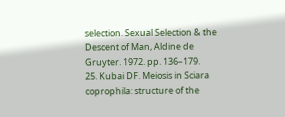selection. Sexual Selection & the Descent of Man, Aldine de Gruyter. 1972. pp. 136–179.
25. Kubai DF. Meiosis in Sciara coprophila: structure of the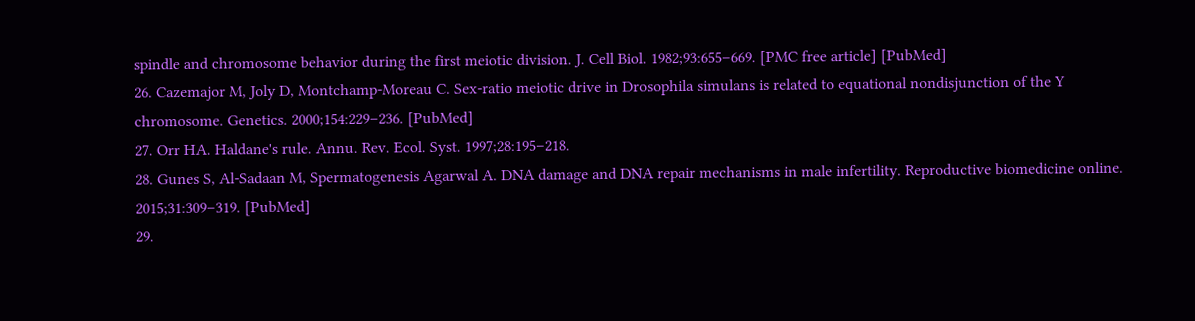spindle and chromosome behavior during the first meiotic division. J. Cell Biol. 1982;93:655–669. [PMC free article] [PubMed]
26. Cazemajor M, Joly D, Montchamp-Moreau C. Sex-ratio meiotic drive in Drosophila simulans is related to equational nondisjunction of the Y chromosome. Genetics. 2000;154:229–236. [PubMed]
27. Orr HA. Haldane's rule. Annu. Rev. Ecol. Syst. 1997;28:195–218.
28. Gunes S, Al-Sadaan M, Spermatogenesis Agarwal A. DNA damage and DNA repair mechanisms in male infertility. Reproductive biomedicine online. 2015;31:309–319. [PubMed]
29.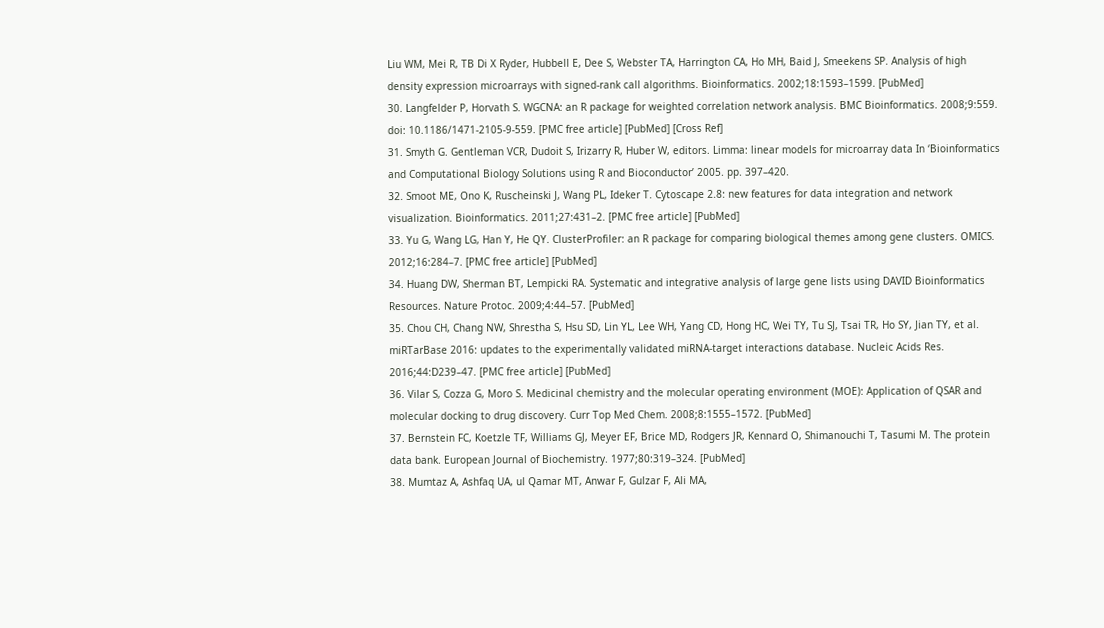Liu WM, Mei R, TB Di X Ryder, Hubbell E, Dee S, Webster TA, Harrington CA, Ho MH, Baid J, Smeekens SP. Analysis of high density expression microarrays with signed-rank call algorithms. Bioinformatics. 2002;18:1593–1599. [PubMed]
30. Langfelder P, Horvath S. WGCNA: an R package for weighted correlation network analysis. BMC Bioinformatics. 2008;9:559. doi: 10.1186/1471-2105-9-559. [PMC free article] [PubMed] [Cross Ref]
31. Smyth G. Gentleman VCR, Dudoit S, Irizarry R, Huber W, editors. Limma: linear models for microarray data In ‘Bioinformatics and Computational Biology Solutions using R and Bioconductor’ 2005. pp. 397–420.
32. Smoot ME, Ono K, Ruscheinski J, Wang PL, Ideker T. Cytoscape 2.8: new features for data integration and network visualization. Bioinformatics. 2011;27:431–2. [PMC free article] [PubMed]
33. Yu G, Wang LG, Han Y, He QY. ClusterProfiler: an R package for comparing biological themes among gene clusters. OMICS. 2012;16:284–7. [PMC free article] [PubMed]
34. Huang DW, Sherman BT, Lempicki RA. Systematic and integrative analysis of large gene lists using DAVID Bioinformatics Resources. Nature Protoc. 2009;4:44–57. [PubMed]
35. Chou CH, Chang NW, Shrestha S, Hsu SD, Lin YL, Lee WH, Yang CD, Hong HC, Wei TY, Tu SJ, Tsai TR, Ho SY, Jian TY, et al. miRTarBase 2016: updates to the experimentally validated miRNA-target interactions database. Nucleic Acids Res. 2016;44:D239–47. [PMC free article] [PubMed]
36. Vilar S, Cozza G, Moro S. Medicinal chemistry and the molecular operating environment (MOE): Application of QSAR and molecular docking to drug discovery. Curr Top Med Chem. 2008;8:1555–1572. [PubMed]
37. Bernstein FC, Koetzle TF, Williams GJ, Meyer EF, Brice MD, Rodgers JR, Kennard O, Shimanouchi T, Tasumi M. The protein data bank. European Journal of Biochemistry. 1977;80:319–324. [PubMed]
38. Mumtaz A, Ashfaq UA, ul Qamar MT, Anwar F, Gulzar F, Ali MA,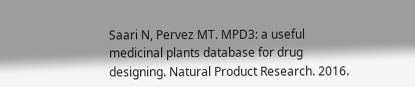Saari N, Pervez MT. MPD3: a useful medicinal plants database for drug designing. Natural Product Research. 2016.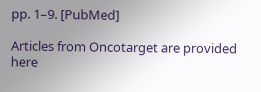pp. 1–9. [PubMed]

Articles from Oncotarget are provided here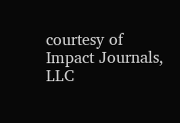courtesy of Impact Journals, LLC